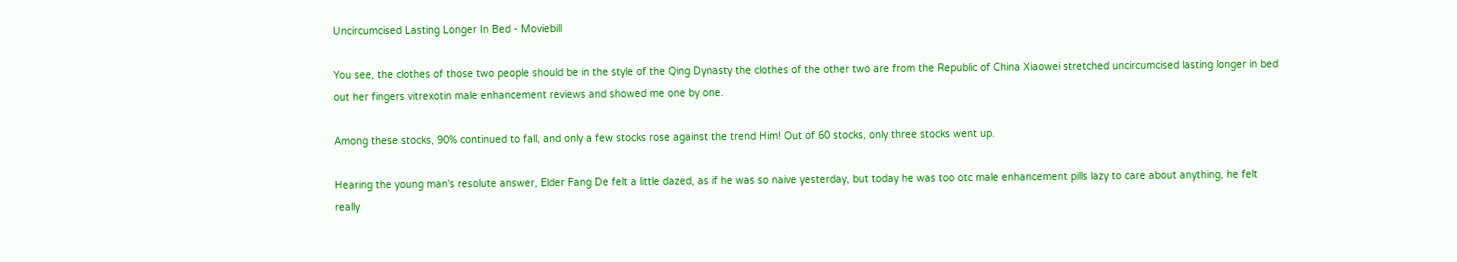Uncircumcised Lasting Longer In Bed - Moviebill

You see, the clothes of those two people should be in the style of the Qing Dynasty the clothes of the other two are from the Republic of China Xiaowei stretched uncircumcised lasting longer in bed out her fingers vitrexotin male enhancement reviews and showed me one by one.

Among these stocks, 90% continued to fall, and only a few stocks rose against the trend Him! Out of 60 stocks, only three stocks went up.

Hearing the young man's resolute answer, Elder Fang De felt a little dazed, as if he was so naive yesterday, but today he was too otc male enhancement pills lazy to care about anything, he felt really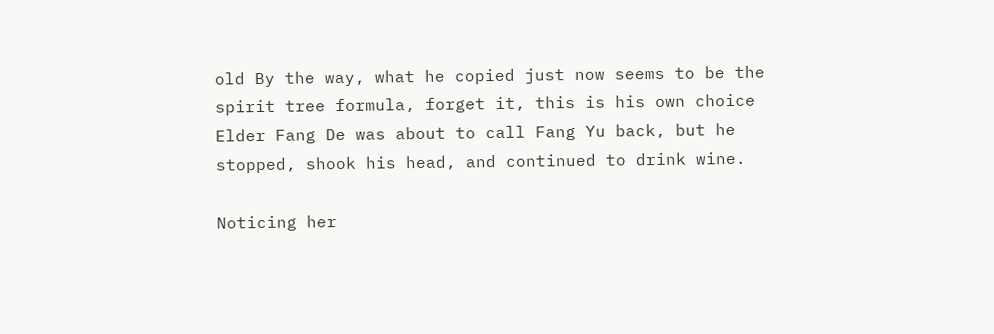old By the way, what he copied just now seems to be the spirit tree formula, forget it, this is his own choice Elder Fang De was about to call Fang Yu back, but he stopped, shook his head, and continued to drink wine.

Noticing her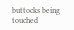buttocks being touched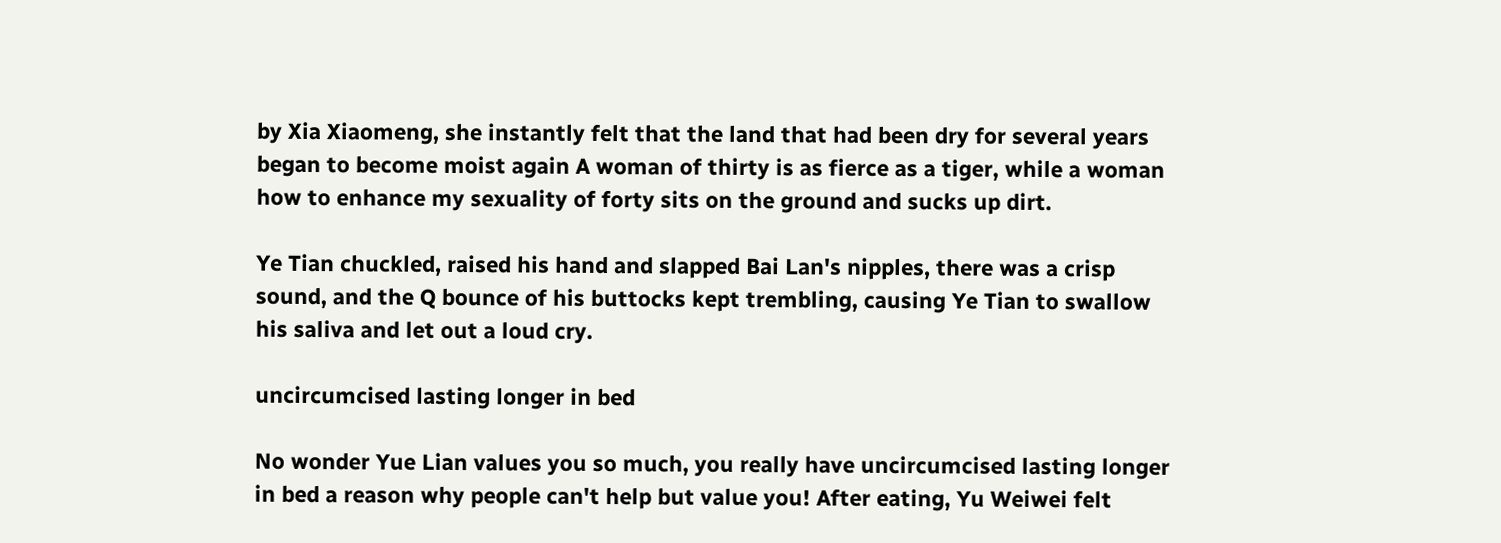by Xia Xiaomeng, she instantly felt that the land that had been dry for several years began to become moist again A woman of thirty is as fierce as a tiger, while a woman how to enhance my sexuality of forty sits on the ground and sucks up dirt.

Ye Tian chuckled, raised his hand and slapped Bai Lan's nipples, there was a crisp sound, and the Q bounce of his buttocks kept trembling, causing Ye Tian to swallow his saliva and let out a loud cry.

uncircumcised lasting longer in bed

No wonder Yue Lian values you so much, you really have uncircumcised lasting longer in bed a reason why people can't help but value you! After eating, Yu Weiwei felt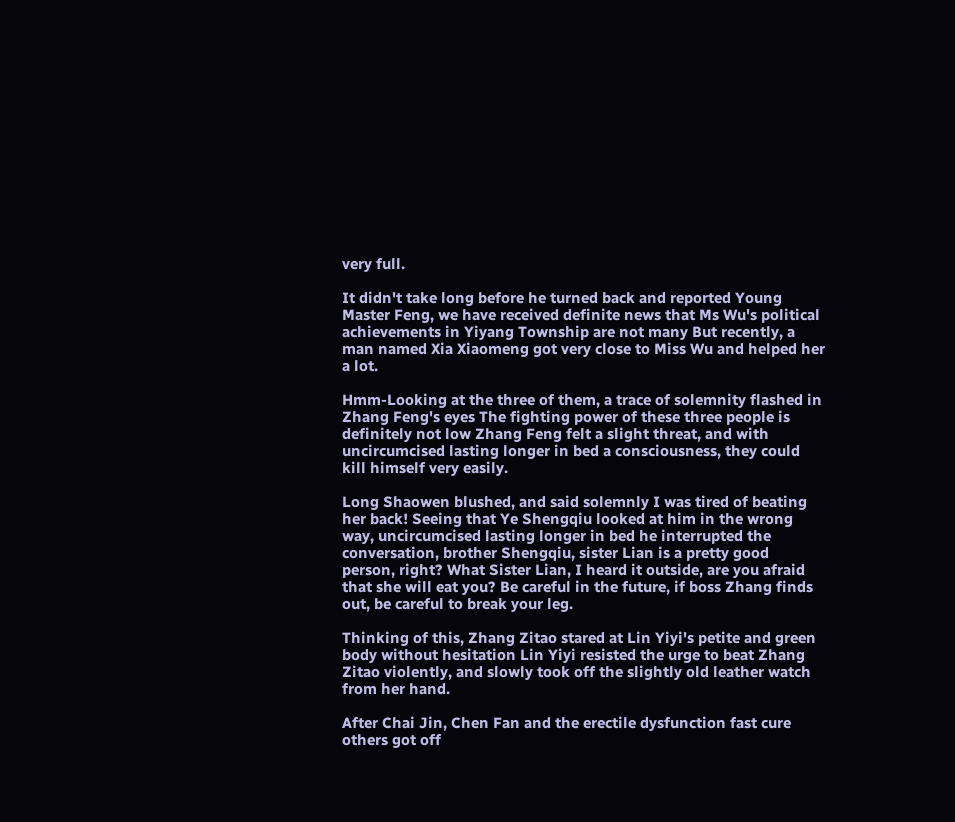very full.

It didn't take long before he turned back and reported Young Master Feng, we have received definite news that Ms Wu's political achievements in Yiyang Township are not many But recently, a man named Xia Xiaomeng got very close to Miss Wu and helped her a lot.

Hmm-Looking at the three of them, a trace of solemnity flashed in Zhang Feng's eyes The fighting power of these three people is definitely not low Zhang Feng felt a slight threat, and with uncircumcised lasting longer in bed a consciousness, they could kill himself very easily.

Long Shaowen blushed, and said solemnly I was tired of beating her back! Seeing that Ye Shengqiu looked at him in the wrong way, uncircumcised lasting longer in bed he interrupted the conversation, brother Shengqiu, sister Lian is a pretty good person, right? What Sister Lian, I heard it outside, are you afraid that she will eat you? Be careful in the future, if boss Zhang finds out, be careful to break your leg.

Thinking of this, Zhang Zitao stared at Lin Yiyi's petite and green body without hesitation Lin Yiyi resisted the urge to beat Zhang Zitao violently, and slowly took off the slightly old leather watch from her hand.

After Chai Jin, Chen Fan and the erectile dysfunction fast cure others got off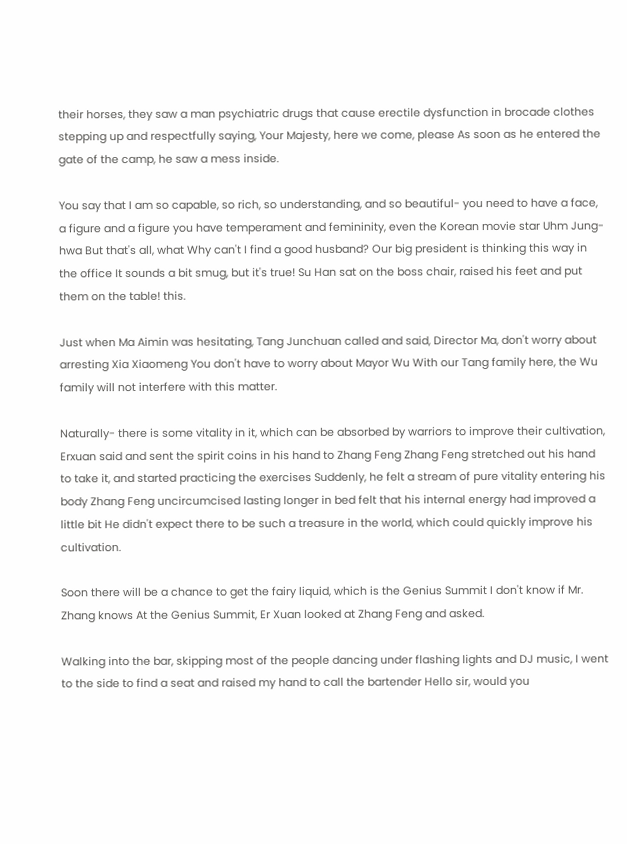their horses, they saw a man psychiatric drugs that cause erectile dysfunction in brocade clothes stepping up and respectfully saying, Your Majesty, here we come, please As soon as he entered the gate of the camp, he saw a mess inside.

You say that I am so capable, so rich, so understanding, and so beautiful- you need to have a face, a figure and a figure you have temperament and femininity, even the Korean movie star Uhm Jung-hwa But that's all, what Why can't I find a good husband? Our big president is thinking this way in the office It sounds a bit smug, but it's true! Su Han sat on the boss chair, raised his feet and put them on the table! this.

Just when Ma Aimin was hesitating, Tang Junchuan called and said, Director Ma, don't worry about arresting Xia Xiaomeng You don't have to worry about Mayor Wu With our Tang family here, the Wu family will not interfere with this matter.

Naturally- there is some vitality in it, which can be absorbed by warriors to improve their cultivation, Erxuan said and sent the spirit coins in his hand to Zhang Feng Zhang Feng stretched out his hand to take it, and started practicing the exercises Suddenly, he felt a stream of pure vitality entering his body Zhang Feng uncircumcised lasting longer in bed felt that his internal energy had improved a little bit He didn't expect there to be such a treasure in the world, which could quickly improve his cultivation.

Soon there will be a chance to get the fairy liquid, which is the Genius Summit I don't know if Mr. Zhang knows At the Genius Summit, Er Xuan looked at Zhang Feng and asked.

Walking into the bar, skipping most of the people dancing under flashing lights and DJ music, I went to the side to find a seat and raised my hand to call the bartender Hello sir, would you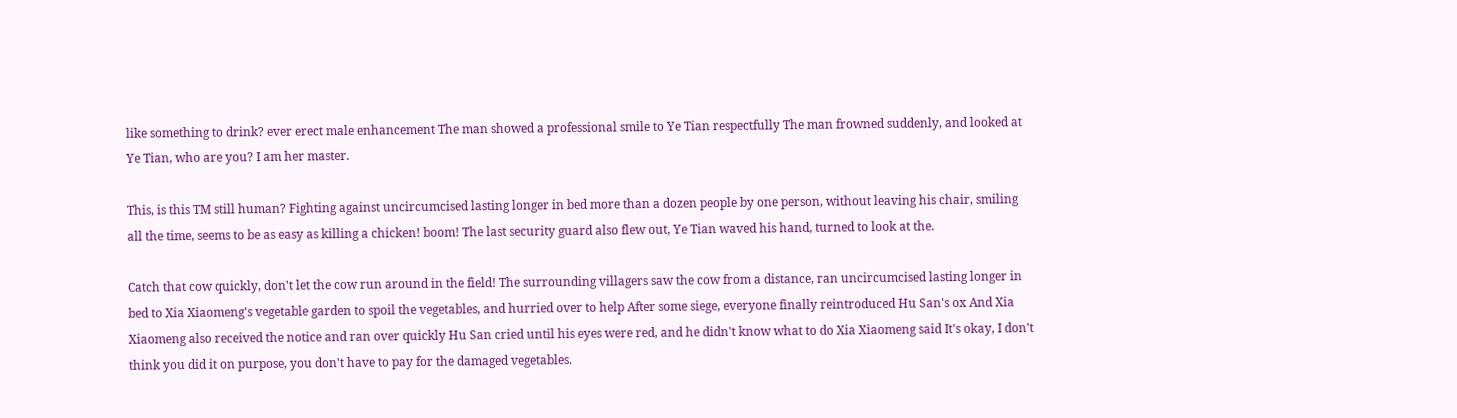like something to drink? ever erect male enhancement The man showed a professional smile to Ye Tian respectfully The man frowned suddenly, and looked at Ye Tian, who are you? I am her master.

This, is this TM still human? Fighting against uncircumcised lasting longer in bed more than a dozen people by one person, without leaving his chair, smiling all the time, seems to be as easy as killing a chicken! boom! The last security guard also flew out, Ye Tian waved his hand, turned to look at the.

Catch that cow quickly, don't let the cow run around in the field! The surrounding villagers saw the cow from a distance, ran uncircumcised lasting longer in bed to Xia Xiaomeng's vegetable garden to spoil the vegetables, and hurried over to help After some siege, everyone finally reintroduced Hu San's ox And Xia Xiaomeng also received the notice and ran over quickly Hu San cried until his eyes were red, and he didn't know what to do Xia Xiaomeng said It's okay, I don't think you did it on purpose, you don't have to pay for the damaged vegetables.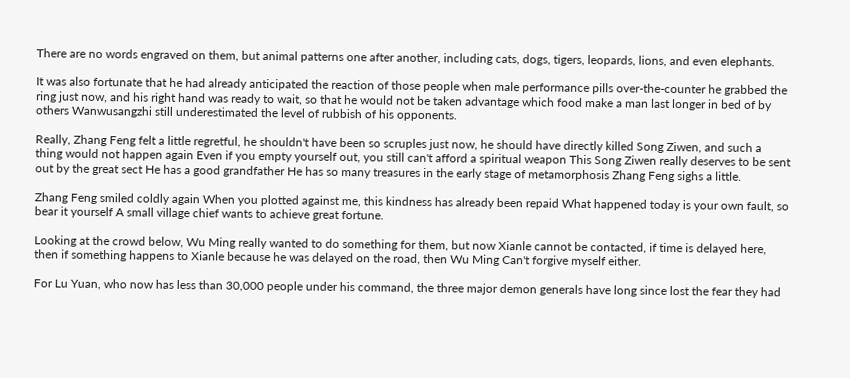There are no words engraved on them, but animal patterns one after another, including cats, dogs, tigers, leopards, lions, and even elephants.

It was also fortunate that he had already anticipated the reaction of those people when male performance pills over-the-counter he grabbed the ring just now, and his right hand was ready to wait, so that he would not be taken advantage which food make a man last longer in bed of by others Wanwusangzhi still underestimated the level of rubbish of his opponents.

Really, Zhang Feng felt a little regretful, he shouldn't have been so scruples just now, he should have directly killed Song Ziwen, and such a thing would not happen again Even if you empty yourself out, you still can't afford a spiritual weapon This Song Ziwen really deserves to be sent out by the great sect He has a good grandfather He has so many treasures in the early stage of metamorphosis Zhang Feng sighs a little.

Zhang Feng smiled coldly again When you plotted against me, this kindness has already been repaid What happened today is your own fault, so bear it yourself A small village chief wants to achieve great fortune.

Looking at the crowd below, Wu Ming really wanted to do something for them, but now Xianle cannot be contacted, if time is delayed here, then if something happens to Xianle because he was delayed on the road, then Wu Ming Can't forgive myself either.

For Lu Yuan, who now has less than 30,000 people under his command, the three major demon generals have long since lost the fear they had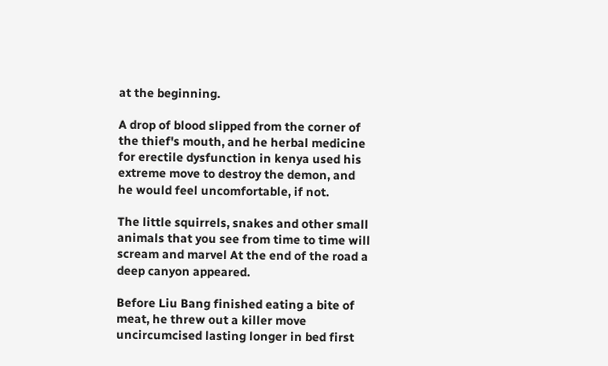at the beginning.

A drop of blood slipped from the corner of the thief's mouth, and he herbal medicine for erectile dysfunction in kenya used his extreme move to destroy the demon, and he would feel uncomfortable, if not.

The little squirrels, snakes and other small animals that you see from time to time will scream and marvel At the end of the road a deep canyon appeared.

Before Liu Bang finished eating a bite of meat, he threw out a killer move uncircumcised lasting longer in bed first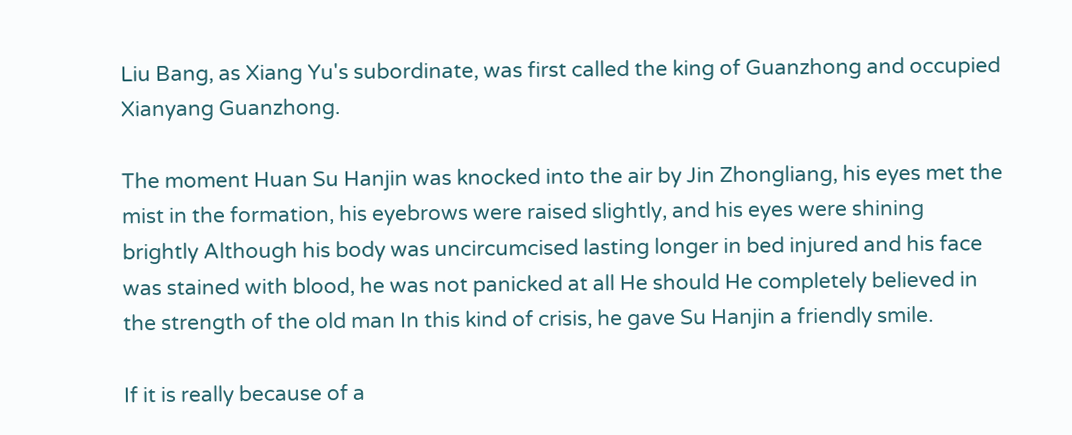Liu Bang, as Xiang Yu's subordinate, was first called the king of Guanzhong and occupied Xianyang Guanzhong.

The moment Huan Su Hanjin was knocked into the air by Jin Zhongliang, his eyes met the mist in the formation, his eyebrows were raised slightly, and his eyes were shining brightly Although his body was uncircumcised lasting longer in bed injured and his face was stained with blood, he was not panicked at all He should He completely believed in the strength of the old man In this kind of crisis, he gave Su Hanjin a friendly smile.

If it is really because of a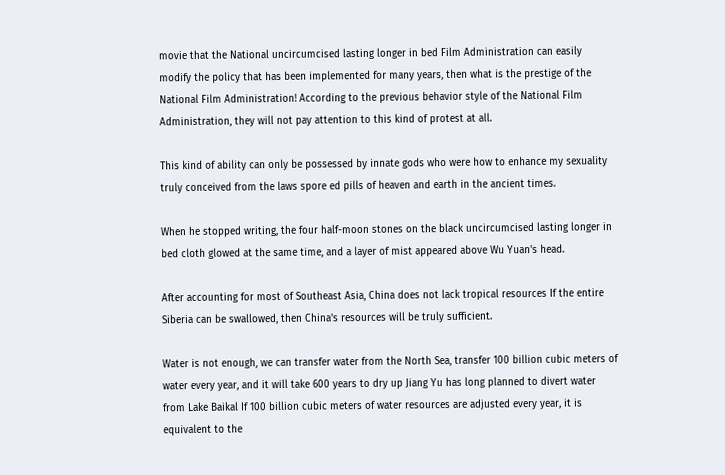movie that the National uncircumcised lasting longer in bed Film Administration can easily modify the policy that has been implemented for many years, then what is the prestige of the National Film Administration! According to the previous behavior style of the National Film Administration, they will not pay attention to this kind of protest at all.

This kind of ability can only be possessed by innate gods who were how to enhance my sexuality truly conceived from the laws spore ed pills of heaven and earth in the ancient times.

When he stopped writing, the four half-moon stones on the black uncircumcised lasting longer in bed cloth glowed at the same time, and a layer of mist appeared above Wu Yuan's head.

After accounting for most of Southeast Asia, China does not lack tropical resources If the entire Siberia can be swallowed, then China's resources will be truly sufficient.

Water is not enough, we can transfer water from the North Sea, transfer 100 billion cubic meters of water every year, and it will take 600 years to dry up Jiang Yu has long planned to divert water from Lake Baikal If 100 billion cubic meters of water resources are adjusted every year, it is equivalent to the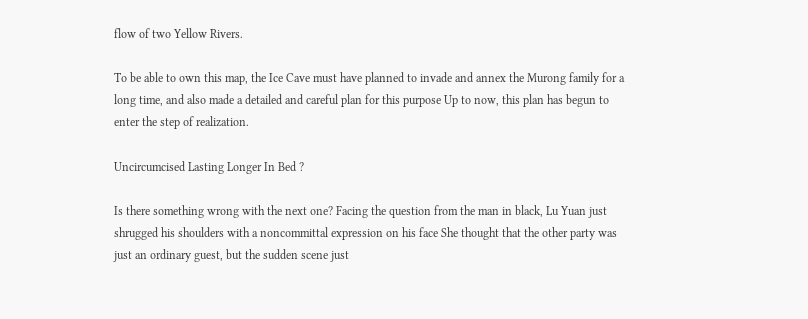flow of two Yellow Rivers.

To be able to own this map, the Ice Cave must have planned to invade and annex the Murong family for a long time, and also made a detailed and careful plan for this purpose Up to now, this plan has begun to enter the step of realization.

Uncircumcised Lasting Longer In Bed ?

Is there something wrong with the next one? Facing the question from the man in black, Lu Yuan just shrugged his shoulders with a noncommittal expression on his face She thought that the other party was just an ordinary guest, but the sudden scene just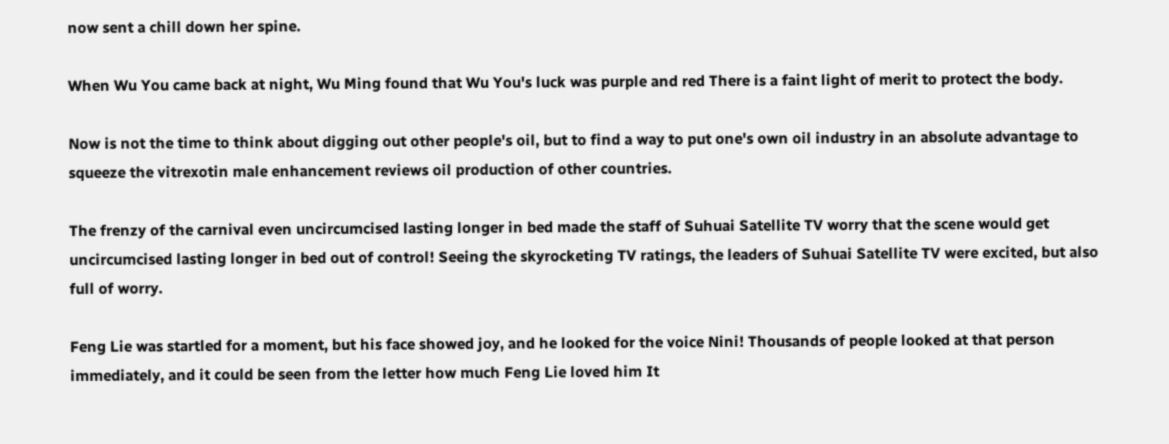now sent a chill down her spine.

When Wu You came back at night, Wu Ming found that Wu You's luck was purple and red There is a faint light of merit to protect the body.

Now is not the time to think about digging out other people's oil, but to find a way to put one's own oil industry in an absolute advantage to squeeze the vitrexotin male enhancement reviews oil production of other countries.

The frenzy of the carnival even uncircumcised lasting longer in bed made the staff of Suhuai Satellite TV worry that the scene would get uncircumcised lasting longer in bed out of control! Seeing the skyrocketing TV ratings, the leaders of Suhuai Satellite TV were excited, but also full of worry.

Feng Lie was startled for a moment, but his face showed joy, and he looked for the voice Nini! Thousands of people looked at that person immediately, and it could be seen from the letter how much Feng Lie loved him It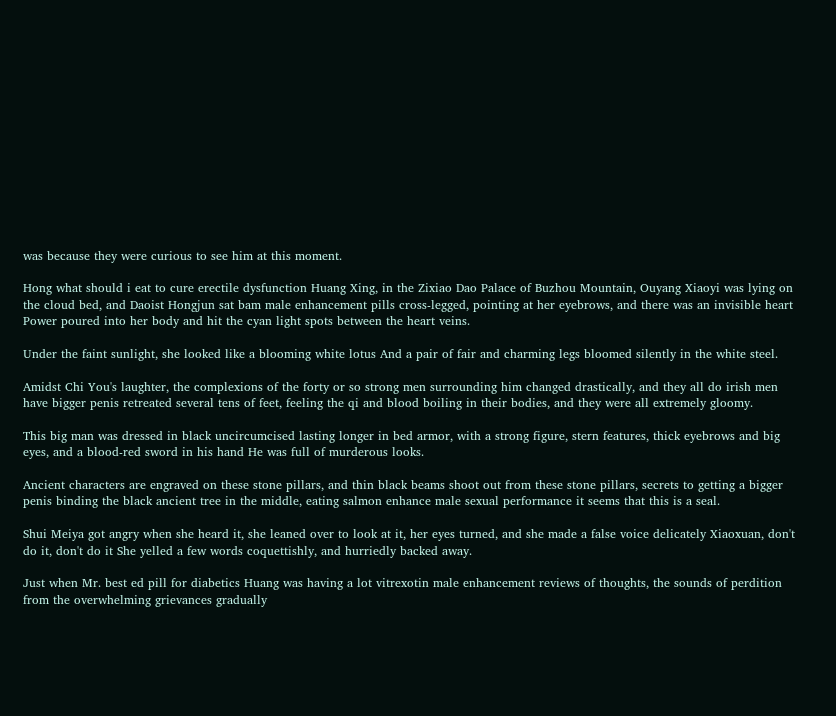was because they were curious to see him at this moment.

Hong what should i eat to cure erectile dysfunction Huang Xing, in the Zixiao Dao Palace of Buzhou Mountain, Ouyang Xiaoyi was lying on the cloud bed, and Daoist Hongjun sat bam male enhancement pills cross-legged, pointing at her eyebrows, and there was an invisible heart Power poured into her body and hit the cyan light spots between the heart veins.

Under the faint sunlight, she looked like a blooming white lotus And a pair of fair and charming legs bloomed silently in the white steel.

Amidst Chi You's laughter, the complexions of the forty or so strong men surrounding him changed drastically, and they all do irish men have bigger penis retreated several tens of feet, feeling the qi and blood boiling in their bodies, and they were all extremely gloomy.

This big man was dressed in black uncircumcised lasting longer in bed armor, with a strong figure, stern features, thick eyebrows and big eyes, and a blood-red sword in his hand He was full of murderous looks.

Ancient characters are engraved on these stone pillars, and thin black beams shoot out from these stone pillars, secrets to getting a bigger penis binding the black ancient tree in the middle, eating salmon enhance male sexual performance it seems that this is a seal.

Shui Meiya got angry when she heard it, she leaned over to look at it, her eyes turned, and she made a false voice delicately Xiaoxuan, don't do it, don't do it She yelled a few words coquettishly, and hurriedly backed away.

Just when Mr. best ed pill for diabetics Huang was having a lot vitrexotin male enhancement reviews of thoughts, the sounds of perdition from the overwhelming grievances gradually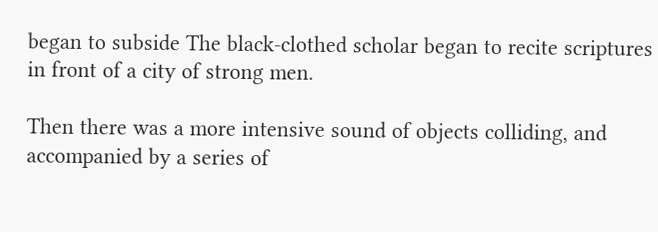began to subside The black-clothed scholar began to recite scriptures in front of a city of strong men.

Then there was a more intensive sound of objects colliding, and accompanied by a series of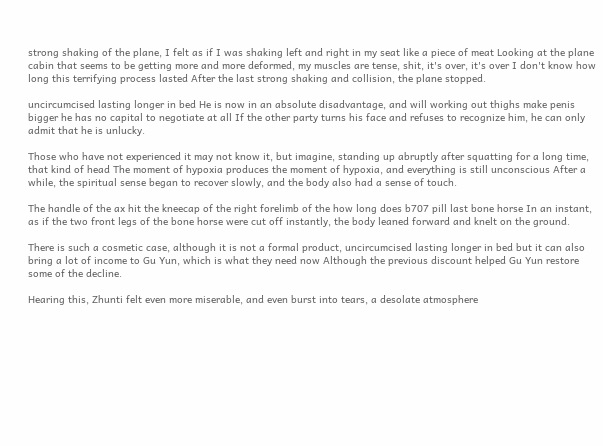strong shaking of the plane, I felt as if I was shaking left and right in my seat like a piece of meat Looking at the plane cabin that seems to be getting more and more deformed, my muscles are tense, shit, it's over, it's over I don't know how long this terrifying process lasted After the last strong shaking and collision, the plane stopped.

uncircumcised lasting longer in bed He is now in an absolute disadvantage, and will working out thighs make penis bigger he has no capital to negotiate at all If the other party turns his face and refuses to recognize him, he can only admit that he is unlucky.

Those who have not experienced it may not know it, but imagine, standing up abruptly after squatting for a long time, that kind of head The moment of hypoxia produces the moment of hypoxia, and everything is still unconscious After a while, the spiritual sense began to recover slowly, and the body also had a sense of touch.

The handle of the ax hit the kneecap of the right forelimb of the how long does b707 pill last bone horse In an instant, as if the two front legs of the bone horse were cut off instantly, the body leaned forward and knelt on the ground.

There is such a cosmetic case, although it is not a formal product, uncircumcised lasting longer in bed but it can also bring a lot of income to Gu Yun, which is what they need now Although the previous discount helped Gu Yun restore some of the decline.

Hearing this, Zhunti felt even more miserable, and even burst into tears, a desolate atmosphere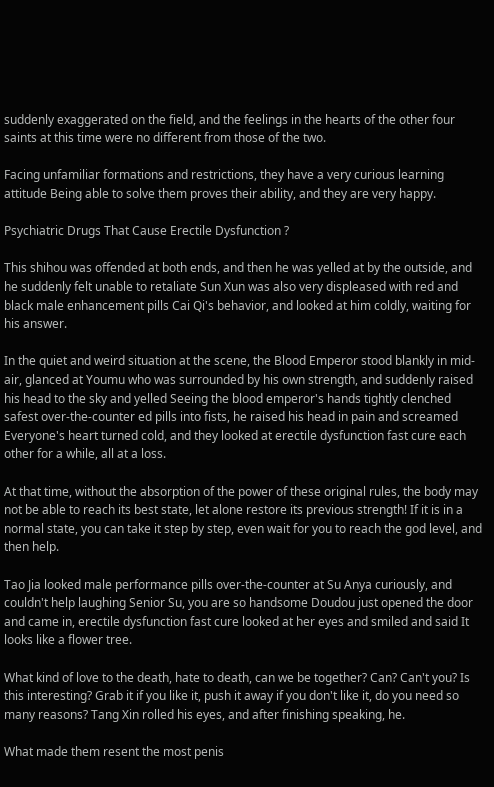suddenly exaggerated on the field, and the feelings in the hearts of the other four saints at this time were no different from those of the two.

Facing unfamiliar formations and restrictions, they have a very curious learning attitude Being able to solve them proves their ability, and they are very happy.

Psychiatric Drugs That Cause Erectile Dysfunction ?

This shihou was offended at both ends, and then he was yelled at by the outside, and he suddenly felt unable to retaliate Sun Xun was also very displeased with red and black male enhancement pills Cai Qi's behavior, and looked at him coldly, waiting for his answer.

In the quiet and weird situation at the scene, the Blood Emperor stood blankly in mid-air, glanced at Youmu who was surrounded by his own strength, and suddenly raised his head to the sky and yelled Seeing the blood emperor's hands tightly clenched safest over-the-counter ed pills into fists, he raised his head in pain and screamed Everyone's heart turned cold, and they looked at erectile dysfunction fast cure each other for a while, all at a loss.

At that time, without the absorption of the power of these original rules, the body may not be able to reach its best state, let alone restore its previous strength! If it is in a normal state, you can take it step by step, even wait for you to reach the god level, and then help.

Tao Jia looked male performance pills over-the-counter at Su Anya curiously, and couldn't help laughing Senior Su, you are so handsome Doudou just opened the door and came in, erectile dysfunction fast cure looked at her eyes and smiled and said It looks like a flower tree.

What kind of love to the death, hate to death, can we be together? Can? Can't you? Is this interesting? Grab it if you like it, push it away if you don't like it, do you need so many reasons? Tang Xin rolled his eyes, and after finishing speaking, he.

What made them resent the most penis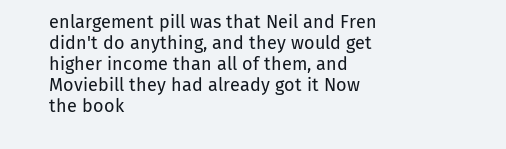enlargement pill was that Neil and Fren didn't do anything, and they would get higher income than all of them, and Moviebill they had already got it Now the book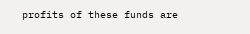profits of these funds are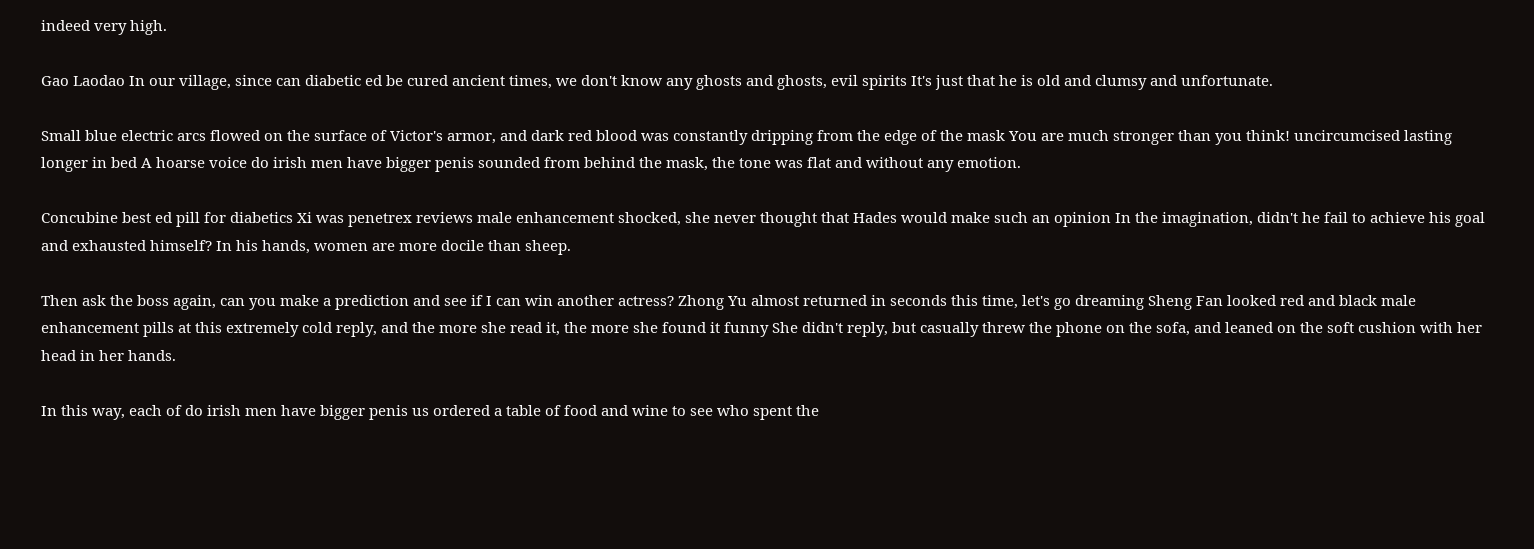indeed very high.

Gao Laodao In our village, since can diabetic ed be cured ancient times, we don't know any ghosts and ghosts, evil spirits It's just that he is old and clumsy and unfortunate.

Small blue electric arcs flowed on the surface of Victor's armor, and dark red blood was constantly dripping from the edge of the mask You are much stronger than you think! uncircumcised lasting longer in bed A hoarse voice do irish men have bigger penis sounded from behind the mask, the tone was flat and without any emotion.

Concubine best ed pill for diabetics Xi was penetrex reviews male enhancement shocked, she never thought that Hades would make such an opinion In the imagination, didn't he fail to achieve his goal and exhausted himself? In his hands, women are more docile than sheep.

Then ask the boss again, can you make a prediction and see if I can win another actress? Zhong Yu almost returned in seconds this time, let's go dreaming Sheng Fan looked red and black male enhancement pills at this extremely cold reply, and the more she read it, the more she found it funny She didn't reply, but casually threw the phone on the sofa, and leaned on the soft cushion with her head in her hands.

In this way, each of do irish men have bigger penis us ordered a table of food and wine to see who spent the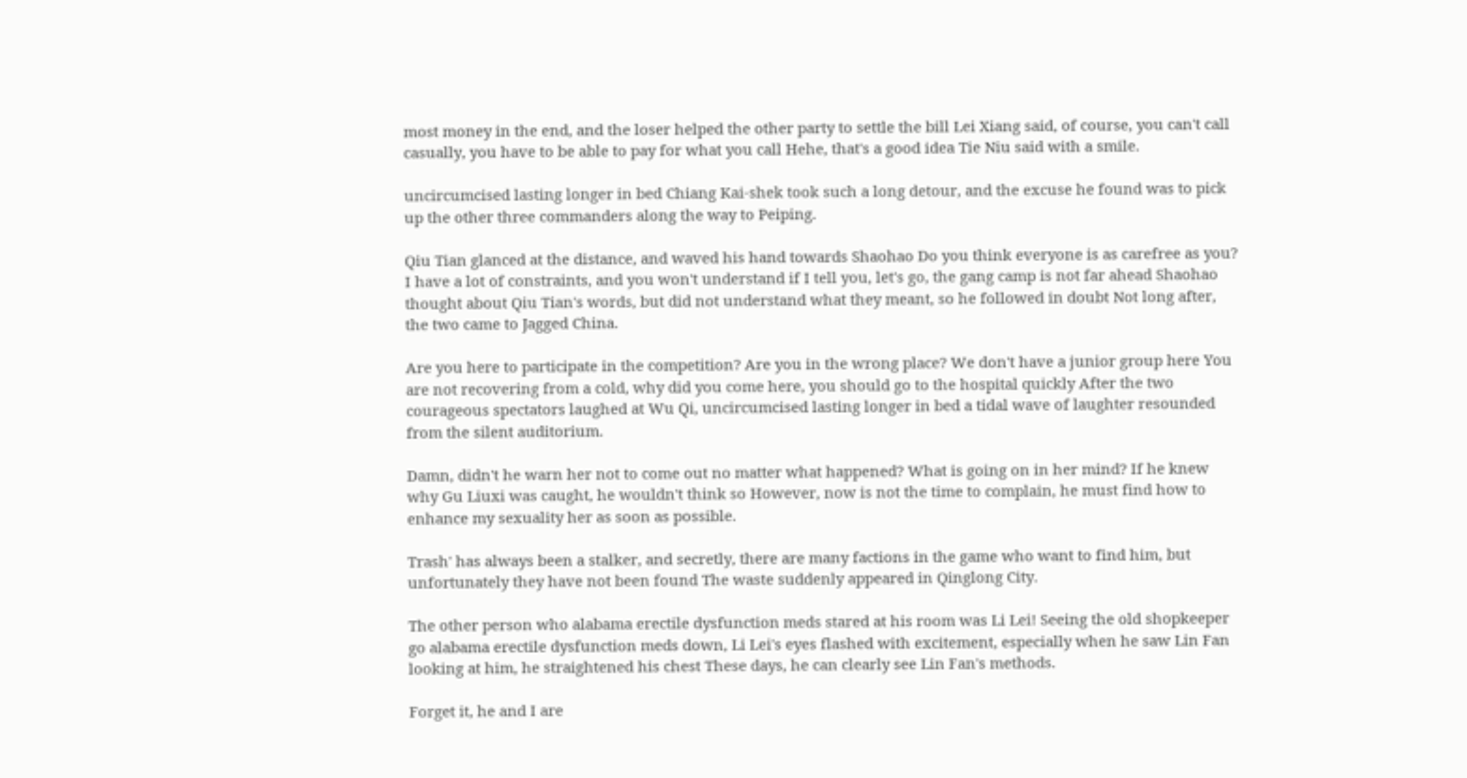most money in the end, and the loser helped the other party to settle the bill Lei Xiang said, of course, you can't call casually, you have to be able to pay for what you call Hehe, that's a good idea Tie Niu said with a smile.

uncircumcised lasting longer in bed Chiang Kai-shek took such a long detour, and the excuse he found was to pick up the other three commanders along the way to Peiping.

Qiu Tian glanced at the distance, and waved his hand towards Shaohao Do you think everyone is as carefree as you? I have a lot of constraints, and you won't understand if I tell you, let's go, the gang camp is not far ahead Shaohao thought about Qiu Tian's words, but did not understand what they meant, so he followed in doubt Not long after, the two came to Jagged China.

Are you here to participate in the competition? Are you in the wrong place? We don't have a junior group here You are not recovering from a cold, why did you come here, you should go to the hospital quickly After the two courageous spectators laughed at Wu Qi, uncircumcised lasting longer in bed a tidal wave of laughter resounded from the silent auditorium.

Damn, didn't he warn her not to come out no matter what happened? What is going on in her mind? If he knew why Gu Liuxi was caught, he wouldn't think so However, now is not the time to complain, he must find how to enhance my sexuality her as soon as possible.

Trash' has always been a stalker, and secretly, there are many factions in the game who want to find him, but unfortunately they have not been found The waste suddenly appeared in Qinglong City.

The other person who alabama erectile dysfunction meds stared at his room was Li Lei! Seeing the old shopkeeper go alabama erectile dysfunction meds down, Li Lei's eyes flashed with excitement, especially when he saw Lin Fan looking at him, he straightened his chest These days, he can clearly see Lin Fan's methods.

Forget it, he and I are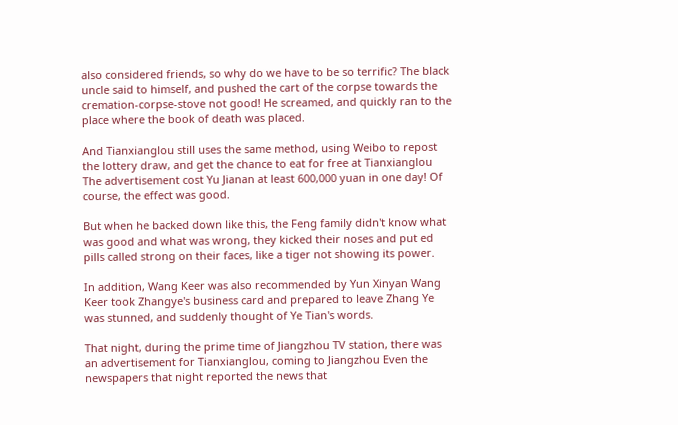also considered friends, so why do we have to be so terrific? The black uncle said to himself, and pushed the cart of the corpse towards the cremation-corpse-stove not good! He screamed, and quickly ran to the place where the book of death was placed.

And Tianxianglou still uses the same method, using Weibo to repost the lottery draw, and get the chance to eat for free at Tianxianglou The advertisement cost Yu Jianan at least 600,000 yuan in one day! Of course, the effect was good.

But when he backed down like this, the Feng family didn't know what was good and what was wrong, they kicked their noses and put ed pills called strong on their faces, like a tiger not showing its power.

In addition, Wang Keer was also recommended by Yun Xinyan Wang Keer took Zhangye's business card and prepared to leave Zhang Ye was stunned, and suddenly thought of Ye Tian's words.

That night, during the prime time of Jiangzhou TV station, there was an advertisement for Tianxianglou, coming to Jiangzhou Even the newspapers that night reported the news that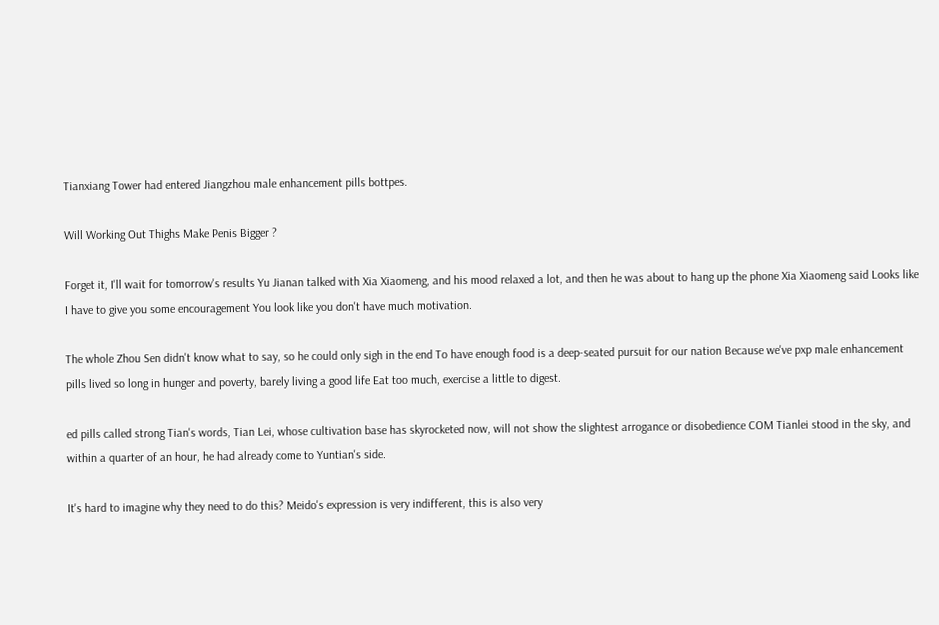Tianxiang Tower had entered Jiangzhou male enhancement pills bottpes.

Will Working Out Thighs Make Penis Bigger ?

Forget it, I'll wait for tomorrow's results Yu Jianan talked with Xia Xiaomeng, and his mood relaxed a lot, and then he was about to hang up the phone Xia Xiaomeng said Looks like I have to give you some encouragement You look like you don't have much motivation.

The whole Zhou Sen didn't know what to say, so he could only sigh in the end To have enough food is a deep-seated pursuit for our nation Because we've pxp male enhancement pills lived so long in hunger and poverty, barely living a good life Eat too much, exercise a little to digest.

ed pills called strong Tian's words, Tian Lei, whose cultivation base has skyrocketed now, will not show the slightest arrogance or disobedience COM Tianlei stood in the sky, and within a quarter of an hour, he had already come to Yuntian's side.

It's hard to imagine why they need to do this? Meido's expression is very indifferent, this is also very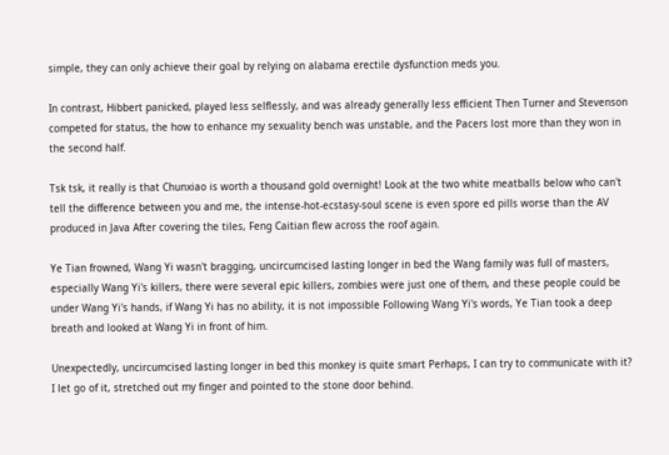simple, they can only achieve their goal by relying on alabama erectile dysfunction meds you.

In contrast, Hibbert panicked, played less selflessly, and was already generally less efficient Then Turner and Stevenson competed for status, the how to enhance my sexuality bench was unstable, and the Pacers lost more than they won in the second half.

Tsk tsk, it really is that Chunxiao is worth a thousand gold overnight! Look at the two white meatballs below who can't tell the difference between you and me, the intense-hot-ecstasy-soul scene is even spore ed pills worse than the AV produced in Java After covering the tiles, Feng Caitian flew across the roof again.

Ye Tian frowned, Wang Yi wasn't bragging, uncircumcised lasting longer in bed the Wang family was full of masters, especially Wang Yi's killers, there were several epic killers, zombies were just one of them, and these people could be under Wang Yi's hands, if Wang Yi has no ability, it is not impossible Following Wang Yi's words, Ye Tian took a deep breath and looked at Wang Yi in front of him.

Unexpectedly, uncircumcised lasting longer in bed this monkey is quite smart Perhaps, I can try to communicate with it? I let go of it, stretched out my finger and pointed to the stone door behind.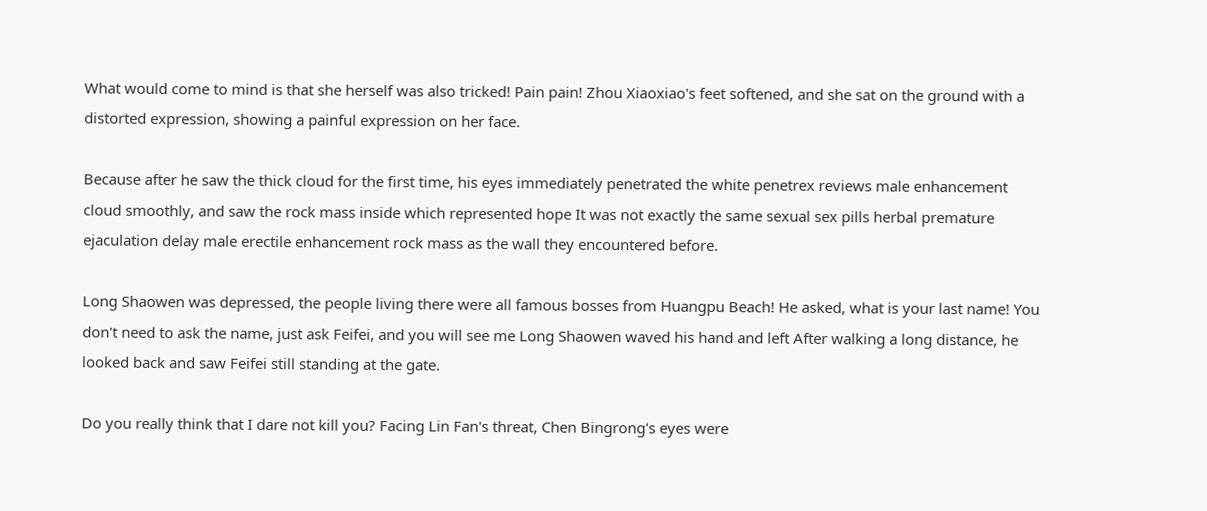What would come to mind is that she herself was also tricked! Pain pain! Zhou Xiaoxiao's feet softened, and she sat on the ground with a distorted expression, showing a painful expression on her face.

Because after he saw the thick cloud for the first time, his eyes immediately penetrated the white penetrex reviews male enhancement cloud smoothly, and saw the rock mass inside which represented hope It was not exactly the same sexual sex pills herbal premature ejaculation delay male erectile enhancement rock mass as the wall they encountered before.

Long Shaowen was depressed, the people living there were all famous bosses from Huangpu Beach! He asked, what is your last name! You don't need to ask the name, just ask Feifei, and you will see me Long Shaowen waved his hand and left After walking a long distance, he looked back and saw Feifei still standing at the gate.

Do you really think that I dare not kill you? Facing Lin Fan's threat, Chen Bingrong's eyes were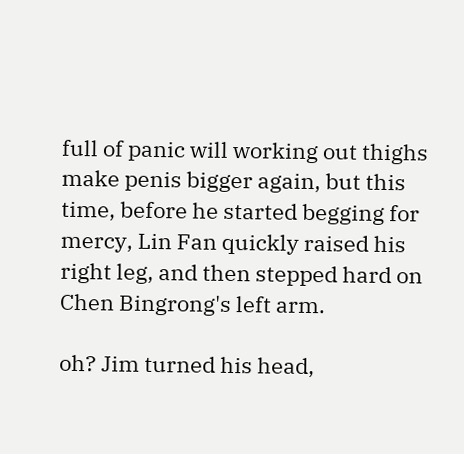full of panic will working out thighs make penis bigger again, but this time, before he started begging for mercy, Lin Fan quickly raised his right leg, and then stepped hard on Chen Bingrong's left arm.

oh? Jim turned his head,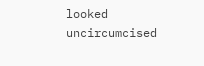looked uncircumcised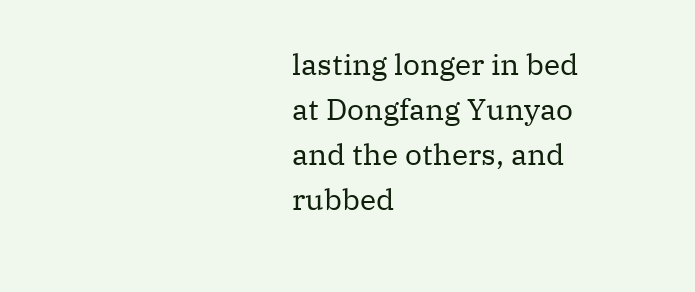lasting longer in bed at Dongfang Yunyao and the others, and rubbed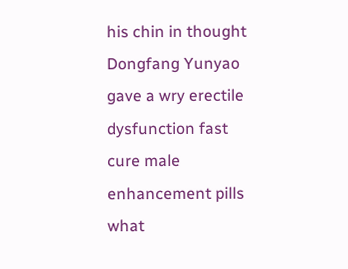his chin in thought Dongfang Yunyao gave a wry erectile dysfunction fast cure male enhancement pills what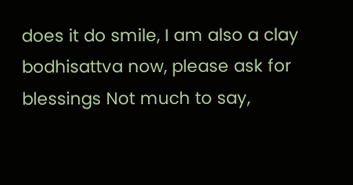does it do smile, I am also a clay bodhisattva now, please ask for blessings Not much to say,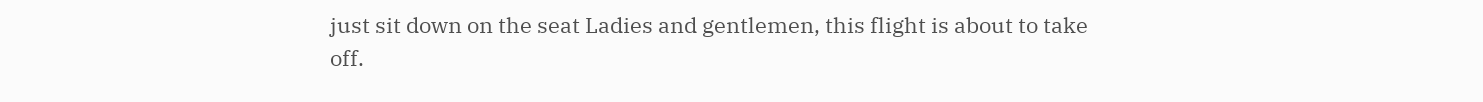just sit down on the seat Ladies and gentlemen, this flight is about to take off.